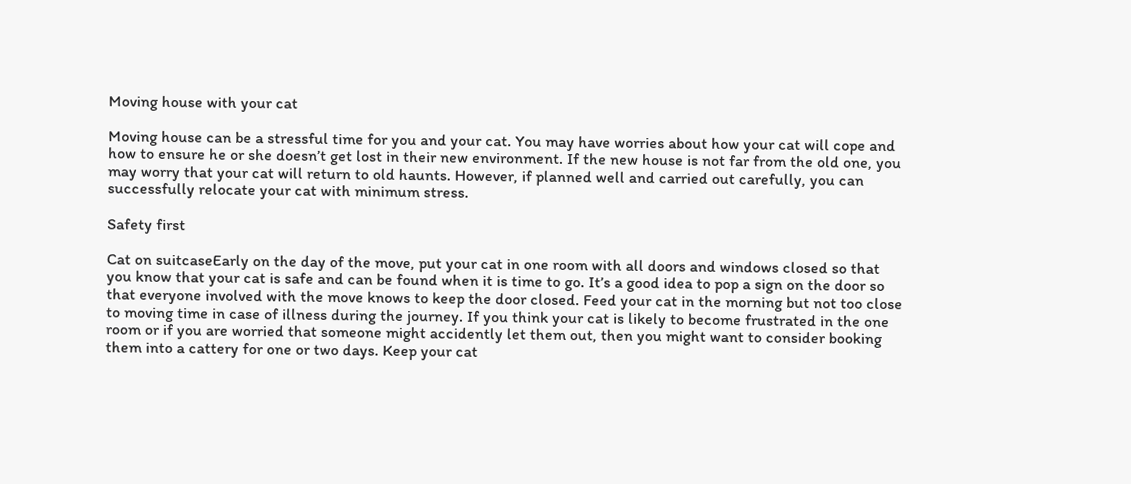Moving house with your cat

Moving house can be a stressful time for you and your cat. You may have worries about how your cat will cope and how to ensure he or she doesn’t get lost in their new environment. If the new house is not far from the old one, you may worry that your cat will return to old haunts. However, if planned well and carried out carefully, you can successfully relocate your cat with minimum stress.

Safety first

Cat on suitcaseEarly on the day of the move, put your cat in one room with all doors and windows closed so that you know that your cat is safe and can be found when it is time to go. It’s a good idea to pop a sign on the door so that everyone involved with the move knows to keep the door closed. Feed your cat in the morning but not too close to moving time in case of illness during the journey. If you think your cat is likely to become frustrated in the one room or if you are worried that someone might accidently let them out, then you might want to consider booking them into a cattery for one or two days. Keep your cat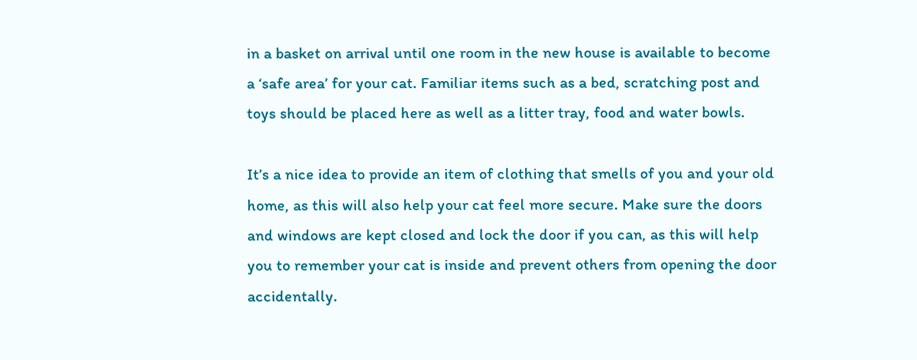in a basket on arrival until one room in the new house is available to become a ‘safe area’ for your cat. Familiar items such as a bed, scratching post and toys should be placed here as well as a litter tray, food and water bowls.

It’s a nice idea to provide an item of clothing that smells of you and your old home, as this will also help your cat feel more secure. Make sure the doors and windows are kept closed and lock the door if you can, as this will help you to remember your cat is inside and prevent others from opening the door accidentally.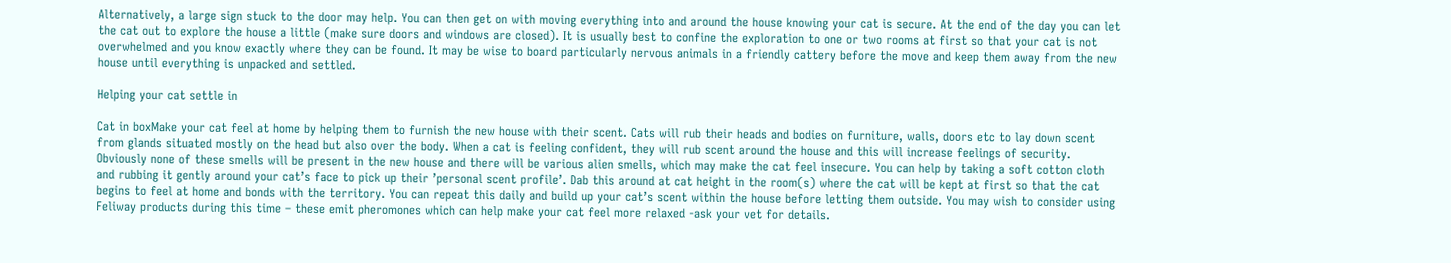Alternatively, a large sign stuck to the door may help. You can then get on with moving everything into and around the house knowing your cat is secure. At the end of the day you can let the cat out to explore the house a little (make sure doors and windows are closed). It is usually best to confine the exploration to one or two rooms at first so that your cat is not overwhelmed and you know exactly where they can be found. It may be wise to board particularly nervous animals in a friendly cattery before the move and keep them away from the new house until everything is unpacked and settled.

Helping your cat settle in

Cat in boxMake your cat feel at home by helping them to furnish the new house with their scent. Cats will rub their heads and bodies on furniture, walls, doors etc to lay down scent from glands situated mostly on the head but also over the body. When a cat is feeling confident, they will rub scent around the house and this will increase feelings of security. Obviously none of these smells will be present in the new house and there will be various alien smells, which may make the cat feel insecure. You can help by taking a soft cotton cloth and rubbing it gently around your cat’s face to pick up their ’personal scent profile’. Dab this around at cat height in the room(s) where the cat will be kept at first so that the cat begins to feel at home and bonds with the territory. You can repeat this daily and build up your cat’s scent within the house before letting them outside. You may wish to consider using Feliway products during this time – these emit pheromones which can help make your cat feel more relaxed -ask your vet for details.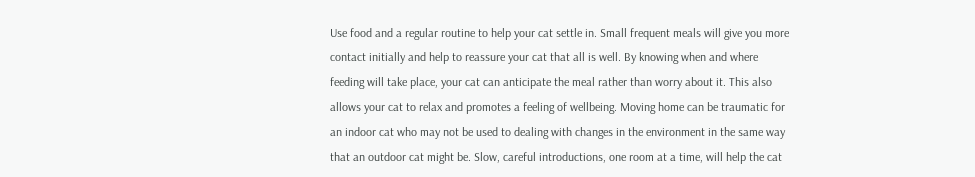Use food and a regular routine to help your cat settle in. Small frequent meals will give you more contact initially and help to reassure your cat that all is well. By knowing when and where feeding will take place, your cat can anticipate the meal rather than worry about it. This also allows your cat to relax and promotes a feeling of wellbeing. Moving home can be traumatic for an indoor cat who may not be used to dealing with changes in the environment in the same way that an outdoor cat might be. Slow, careful introductions, one room at a time, will help the cat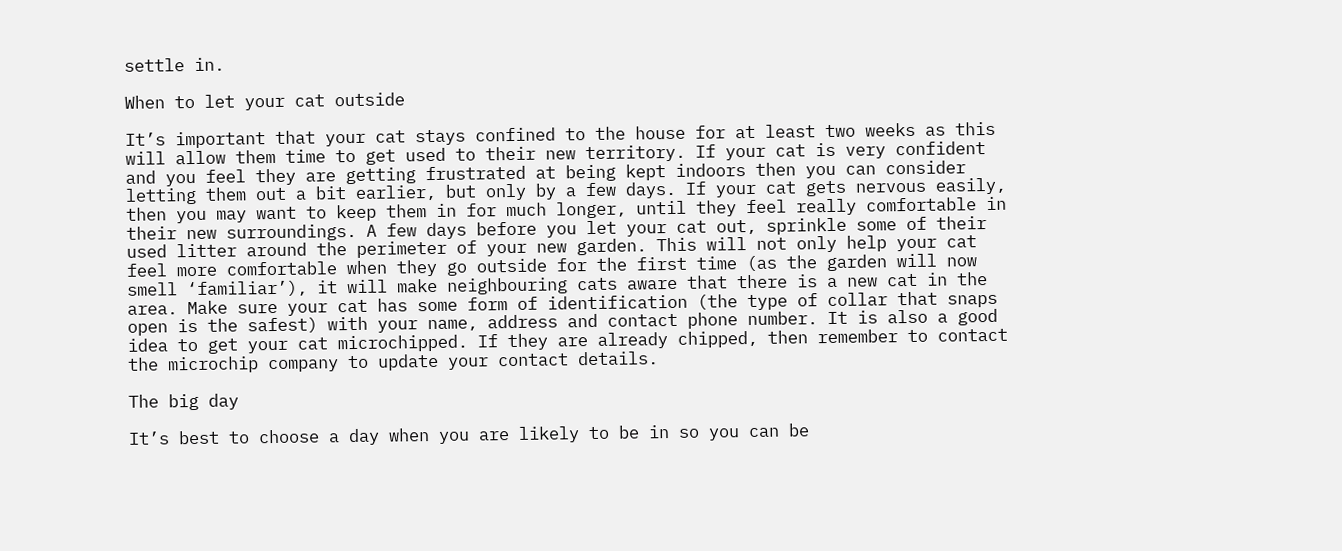settle in.

When to let your cat outside

It’s important that your cat stays confined to the house for at least two weeks as this will allow them time to get used to their new territory. If your cat is very confident and you feel they are getting frustrated at being kept indoors then you can consider letting them out a bit earlier, but only by a few days. If your cat gets nervous easily, then you may want to keep them in for much longer, until they feel really comfortable in their new surroundings. A few days before you let your cat out, sprinkle some of their used litter around the perimeter of your new garden. This will not only help your cat feel more comfortable when they go outside for the first time (as the garden will now smell ‘familiar’), it will make neighbouring cats aware that there is a new cat in the area. Make sure your cat has some form of identification (the type of collar that snaps open is the safest) with your name, address and contact phone number. It is also a good idea to get your cat microchipped. If they are already chipped, then remember to contact the microchip company to update your contact details.

The big day

It’s best to choose a day when you are likely to be in so you can be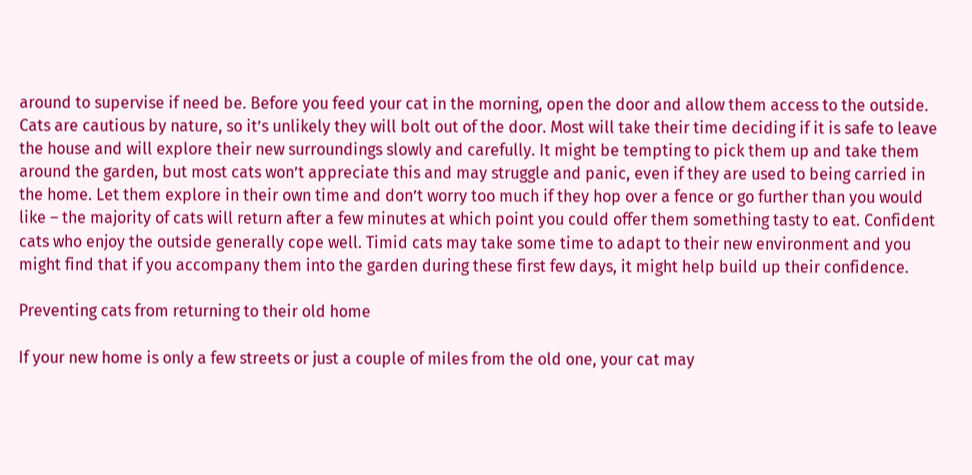around to supervise if need be. Before you feed your cat in the morning, open the door and allow them access to the outside. Cats are cautious by nature, so it’s unlikely they will bolt out of the door. Most will take their time deciding if it is safe to leave the house and will explore their new surroundings slowly and carefully. It might be tempting to pick them up and take them around the garden, but most cats won’t appreciate this and may struggle and panic, even if they are used to being carried in the home. Let them explore in their own time and don’t worry too much if they hop over a fence or go further than you would like – the majority of cats will return after a few minutes at which point you could offer them something tasty to eat. Confident cats who enjoy the outside generally cope well. Timid cats may take some time to adapt to their new environment and you might find that if you accompany them into the garden during these first few days, it might help build up their confidence.

Preventing cats from returning to their old home

If your new home is only a few streets or just a couple of miles from the old one, your cat may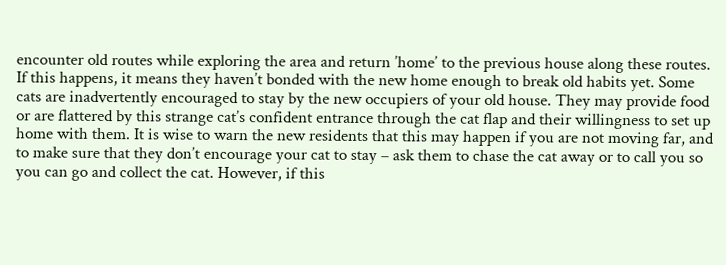encounter old routes while exploring the area and return ’home’ to the previous house along these routes. If this happens, it means they haven’t bonded with the new home enough to break old habits yet. Some cats are inadvertently encouraged to stay by the new occupiers of your old house. They may provide food or are flattered by this strange cat’s confident entrance through the cat flap and their willingness to set up home with them. It is wise to warn the new residents that this may happen if you are not moving far, and to make sure that they don’t encourage your cat to stay – ask them to chase the cat away or to call you so you can go and collect the cat. However, if this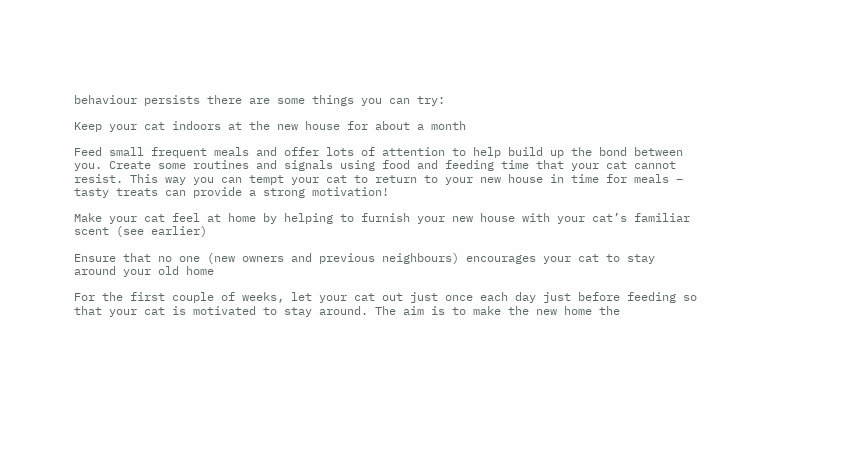behaviour persists there are some things you can try:

Keep your cat indoors at the new house for about a month

Feed small frequent meals and offer lots of attention to help build up the bond between you. Create some routines and signals using food and feeding time that your cat cannot resist. This way you can tempt your cat to return to your new house in time for meals – tasty treats can provide a strong motivation!

Make your cat feel at home by helping to furnish your new house with your cat’s familiar scent (see earlier)

Ensure that no one (new owners and previous neighbours) encourages your cat to stay around your old home

For the first couple of weeks, let your cat out just once each day just before feeding so that your cat is motivated to stay around. The aim is to make the new home the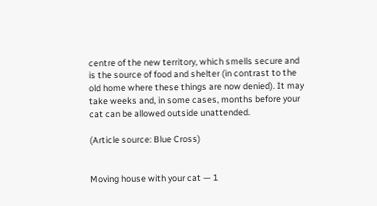centre of the new territory, which smells secure and is the source of food and shelter (in contrast to the old home where these things are now denied). It may take weeks and, in some cases, months before your cat can be allowed outside unattended.

(Article source: Blue Cross)


Moving house with your cat — 1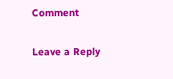Comment

Leave a Reply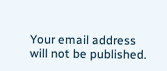Your email address will not be published.